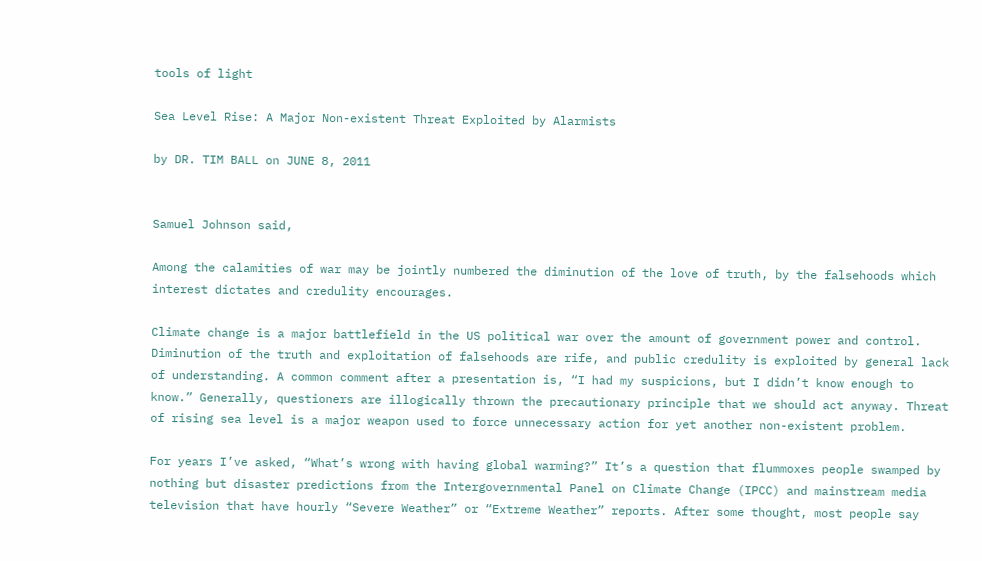tools of light

Sea Level Rise: A Major Non-existent Threat Exploited by Alarmists

by DR. TIM BALL on JUNE 8, 2011


Samuel Johnson said,

Among the calamities of war may be jointly numbered the diminution of the love of truth, by the falsehoods which interest dictates and credulity encourages.

Climate change is a major battlefield in the US political war over the amount of government power and control. Diminution of the truth and exploitation of falsehoods are rife, and public credulity is exploited by general lack of understanding. A common comment after a presentation is, “I had my suspicions, but I didn’t know enough to know.” Generally, questioners are illogically thrown the precautionary principle that we should act anyway. Threat of rising sea level is a major weapon used to force unnecessary action for yet another non-existent problem.

For years I’ve asked, “What’s wrong with having global warming?” It’s a question that flummoxes people swamped by nothing but disaster predictions from the Intergovernmental Panel on Climate Change (IPCC) and mainstream media television that have hourly “Severe Weather” or “Extreme Weather” reports. After some thought, most people say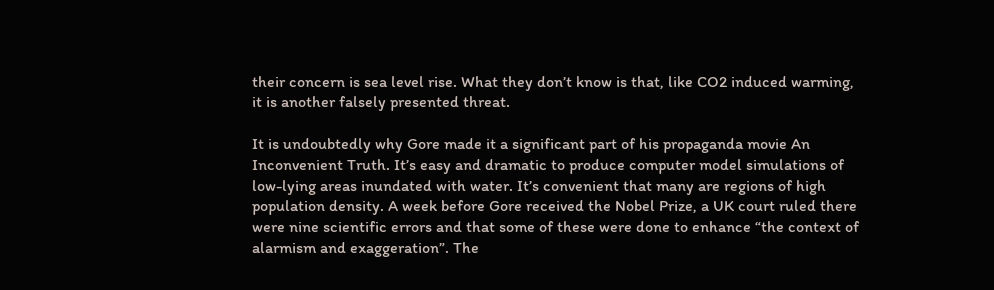their concern is sea level rise. What they don’t know is that, like CO2 induced warming, it is another falsely presented threat.

It is undoubtedly why Gore made it a significant part of his propaganda movie An Inconvenient Truth. It’s easy and dramatic to produce computer model simulations of low-lying areas inundated with water. It’s convenient that many are regions of high population density. A week before Gore received the Nobel Prize, a UK court ruled there were nine scientific errors and that some of these were done to enhance “the context of alarmism and exaggeration”. The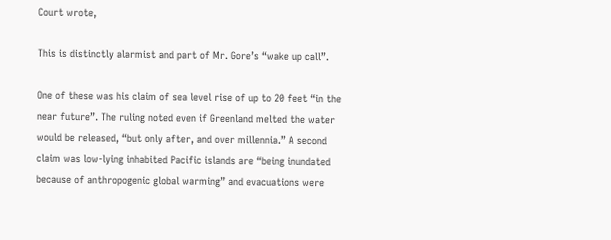Court wrote,

This is distinctly alarmist and part of Mr. Gore’s “wake up call”.

One of these was his claim of sea level rise of up to 20 feet “in the near future”. The ruling noted even if Greenland melted the water would be released, “but only after, and over millennia.” A second claim was low-lying inhabited Pacific islands are “being inundated because of anthropogenic global warming” and evacuations were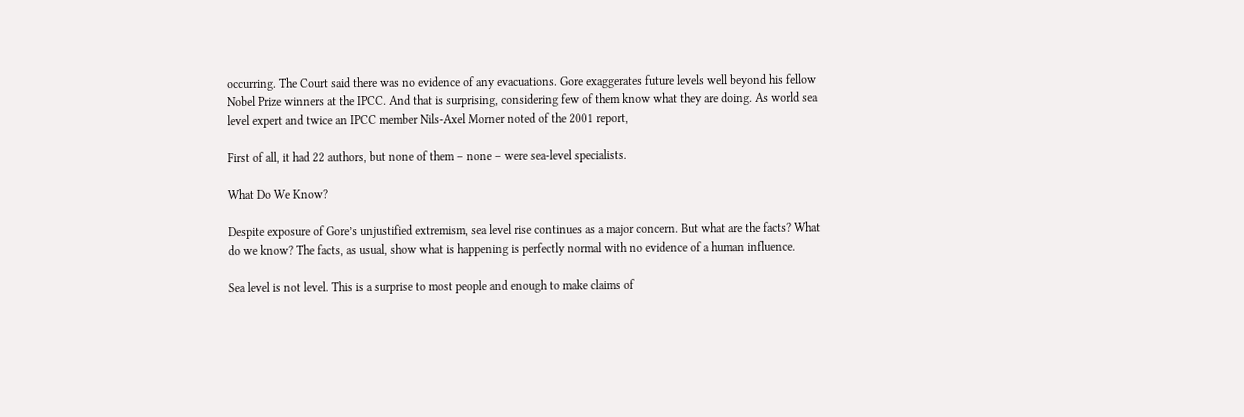occurring. The Court said there was no evidence of any evacuations. Gore exaggerates future levels well beyond his fellow Nobel Prize winners at the IPCC. And that is surprising, considering few of them know what they are doing. As world sea level expert and twice an IPCC member Nils-Axel Morner noted of the 2001 report,

First of all, it had 22 authors, but none of them – none – were sea-level specialists.

What Do We Know?

Despite exposure of Gore’s unjustified extremism, sea level rise continues as a major concern. But what are the facts? What do we know? The facts, as usual, show what is happening is perfectly normal with no evidence of a human influence.

Sea level is not level. This is a surprise to most people and enough to make claims of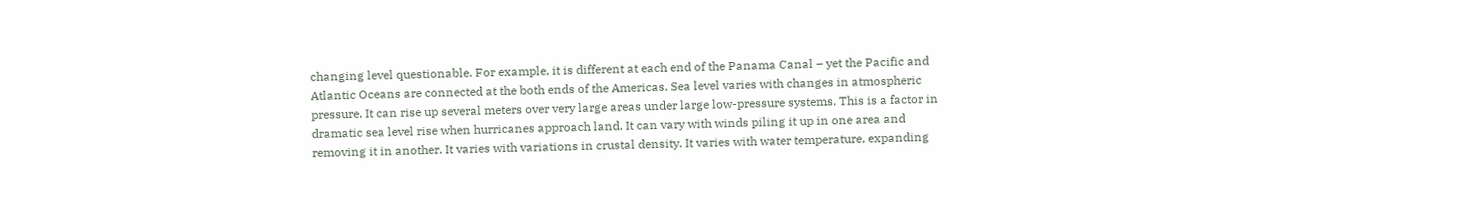changing level questionable. For example, it is different at each end of the Panama Canal – yet the Pacific and Atlantic Oceans are connected at the both ends of the Americas. Sea level varies with changes in atmospheric pressure. It can rise up several meters over very large areas under large low-pressure systems. This is a factor in dramatic sea level rise when hurricanes approach land. It can vary with winds piling it up in one area and removing it in another. It varies with variations in crustal density. It varies with water temperature, expanding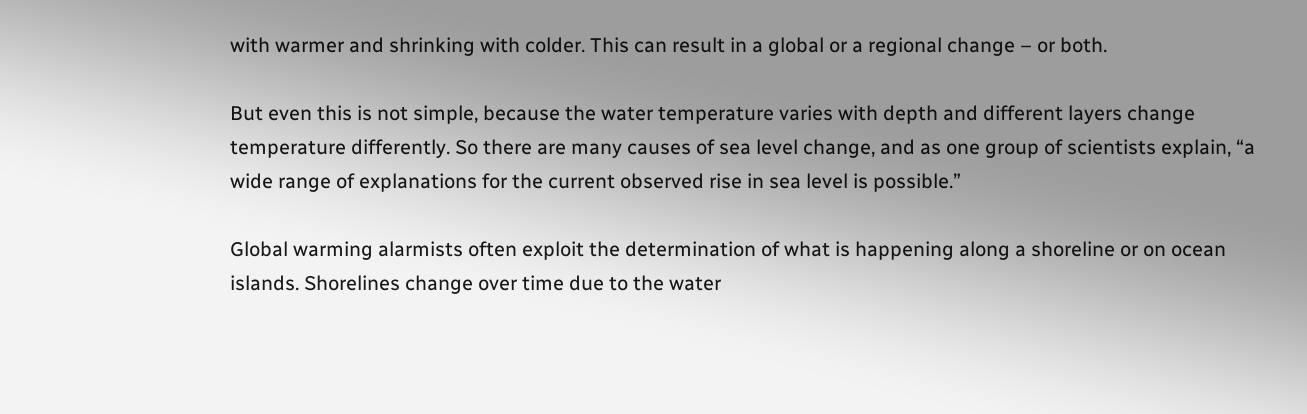with warmer and shrinking with colder. This can result in a global or a regional change – or both.

But even this is not simple, because the water temperature varies with depth and different layers change temperature differently. So there are many causes of sea level change, and as one group of scientists explain, “a wide range of explanations for the current observed rise in sea level is possible.”

Global warming alarmists often exploit the determination of what is happening along a shoreline or on ocean islands. Shorelines change over time due to the water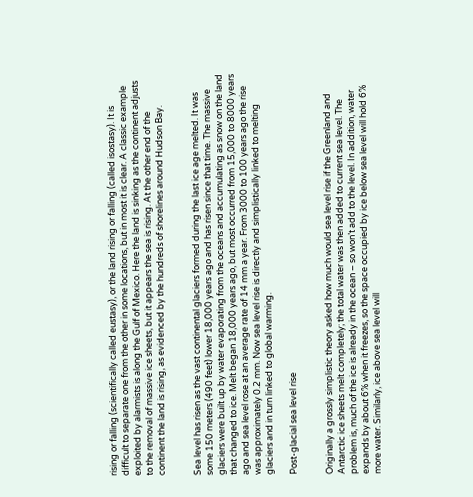rising or falling (scientifically called eustasy), or the land rising or falling (called isostasy). It is difficult to separate one from the other in some locations, but in most it is clear. A classic example exploited by alarmists is along the Gulf of Mexico. Here the land is sinking as the continent adjusts to the removal of massive ice sheets, but it appears the sea is rising. At the other end of the continent the land is rising, as evidenced by the hundreds of shorelines around Hudson Bay.


Sea level has risen as the vast continental glaciers formed during the last ice age melted. It was some 150 meters (490 feet) lower 18,000 years ago and has risen since that time. The massive glaciers were built up by water evaporating from the oceans and accumulating as snow on the land that changed to ice. Melt began 18,000 years ago, but most occurred from 15,000 to 8000 years ago and sea level rose at an average rate of 14 mm a year. From 3000 to 100 years ago the rise was approximately 0.2 mm. Now sea level rise is directly and simplistically linked to melting glaciers and in turn linked to global warming.

Post-glacial sea level rise


Originally a grossly simplistic theory asked how much would sea level rise if the Greenland and Antarctic ice sheets melt completely; the total water was then added to current sea level. The problem is, much of the ice is already in the ocean – so won’t add to the level. In addition, water expands by about 6% when it freezes, so the space occupied by ice below sea level will hold 6% more water. Similarly, ice above sea level will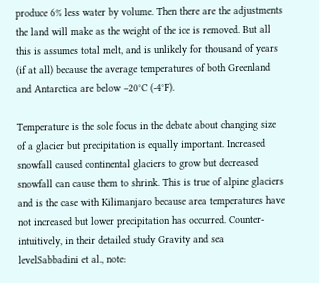produce 6% less water by volume. Then there are the adjustments the land will make as the weight of the ice is removed. But all this is assumes total melt, and is unlikely for thousand of years (if at all) because the average temperatures of both Greenland and Antarctica are below –20°C (-4°F).

Temperature is the sole focus in the debate about changing size of a glacier but precipitation is equally important. Increased snowfall caused continental glaciers to grow but decreased snowfall can cause them to shrink. This is true of alpine glaciers and is the case with Kilimanjaro because area temperatures have not increased but lower precipitation has occurred. Counter-intuitively, in their detailed study Gravity and sea levelSabbadini et al., note: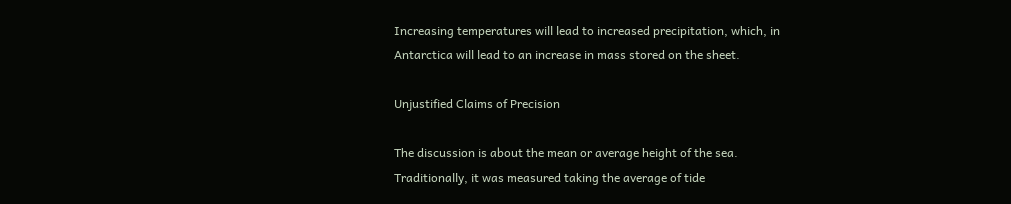Increasing temperatures will lead to increased precipitation, which, in Antarctica will lead to an increase in mass stored on the sheet.

Unjustified Claims of Precision

The discussion is about the mean or average height of the sea. Traditionally, it was measured taking the average of tide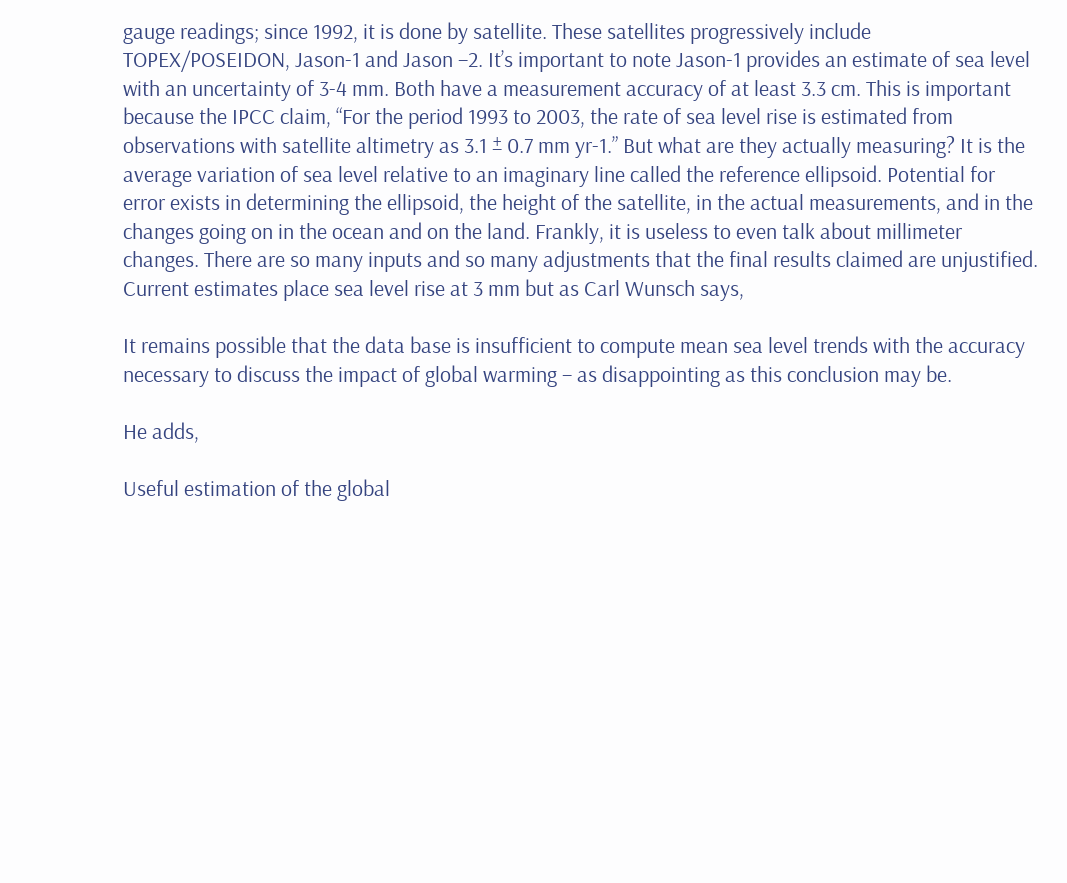gauge readings; since 1992, it is done by satellite. These satellites progressively include TOPEX/POSEIDON, Jason-1 and Jason –2. It’s important to note Jason-1 provides an estimate of sea level with an uncertainty of 3-4 mm. Both have a measurement accuracy of at least 3.3 cm. This is important because the IPCC claim, “For the period 1993 to 2003, the rate of sea level rise is estimated from observations with satellite altimetry as 3.1 ± 0.7 mm yr-1.” But what are they actually measuring? It is the average variation of sea level relative to an imaginary line called the reference ellipsoid. Potential for error exists in determining the ellipsoid, the height of the satellite, in the actual measurements, and in the changes going on in the ocean and on the land. Frankly, it is useless to even talk about millimeter changes. There are so many inputs and so many adjustments that the final results claimed are unjustified. Current estimates place sea level rise at 3 mm but as Carl Wunsch says,

It remains possible that the data base is insufficient to compute mean sea level trends with the accuracy necessary to discuss the impact of global warming – as disappointing as this conclusion may be.

He adds,

Useful estimation of the global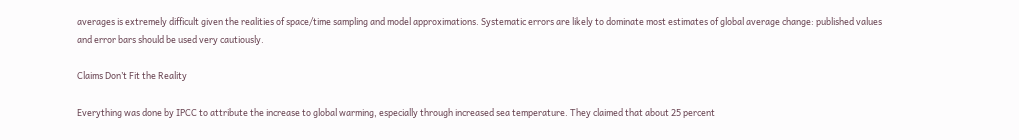averages is extremely difficult given the realities of space/time sampling and model approximations. Systematic errors are likely to dominate most estimates of global average change: published values and error bars should be used very cautiously.

Claims Don’t Fit the Reality

Everything was done by IPCC to attribute the increase to global warming, especially through increased sea temperature. They claimed that about 25 percent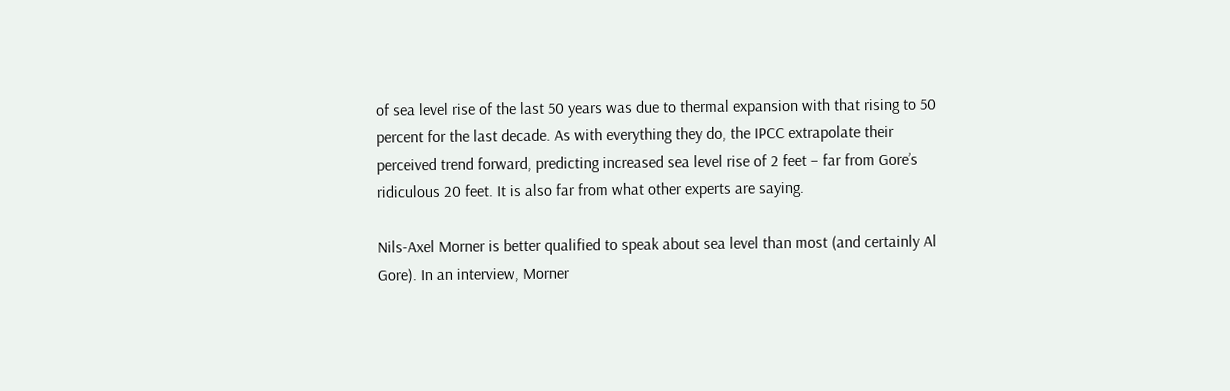of sea level rise of the last 50 years was due to thermal expansion with that rising to 50 percent for the last decade. As with everything they do, the IPCC extrapolate their perceived trend forward, predicting increased sea level rise of 2 feet – far from Gore’s ridiculous 20 feet. It is also far from what other experts are saying.

Nils-Axel Morner is better qualified to speak about sea level than most (and certainly Al Gore). In an interview, Morner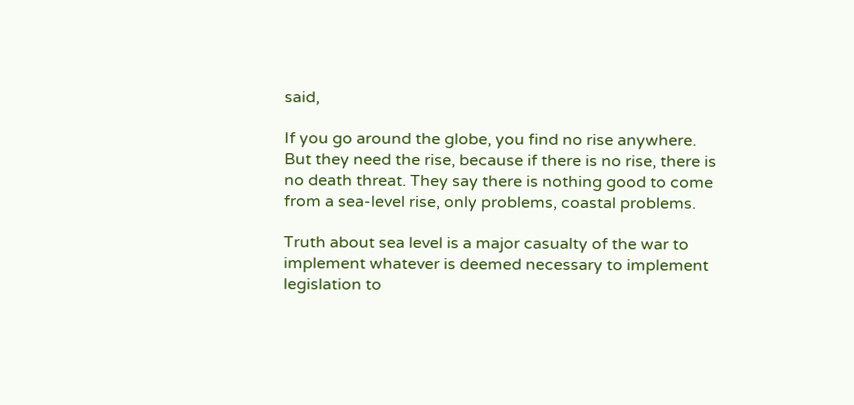said,

If you go around the globe, you find no rise anywhere. But they need the rise, because if there is no rise, there is no death threat. They say there is nothing good to come from a sea-level rise, only problems, coastal problems.

Truth about sea level is a major casualty of the war to implement whatever is deemed necessary to implement legislation to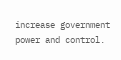increase government power and control.